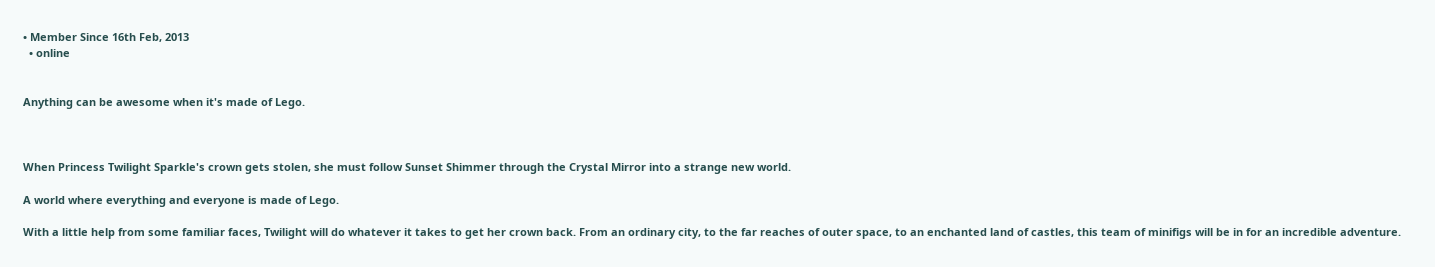• Member Since 16th Feb, 2013
  • online


Anything can be awesome when it's made of Lego.



When Princess Twilight Sparkle's crown gets stolen, she must follow Sunset Shimmer through the Crystal Mirror into a strange new world.

A world where everything and everyone is made of Lego.

With a little help from some familiar faces, Twilight will do whatever it takes to get her crown back. From an ordinary city, to the far reaches of outer space, to an enchanted land of castles, this team of minifigs will be in for an incredible adventure.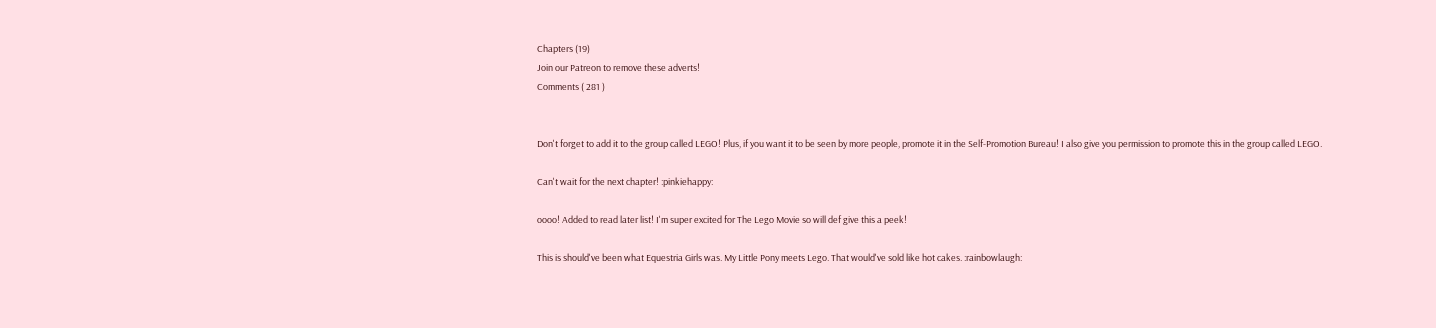Chapters (19)
Join our Patreon to remove these adverts!
Comments ( 281 )


Don't forget to add it to the group called LEGO! Plus, if you want it to be seen by more people, promote it in the Self-Promotion Bureau! I also give you permission to promote this in the group called LEGO.

Can't wait for the next chapter! :pinkiehappy:

oooo! Added to read later list! I'm super excited for The Lego Movie so will def give this a peek!

This is should've been what Equestria Girls was. My Little Pony meets Lego. That would've sold like hot cakes. :rainbowlaugh: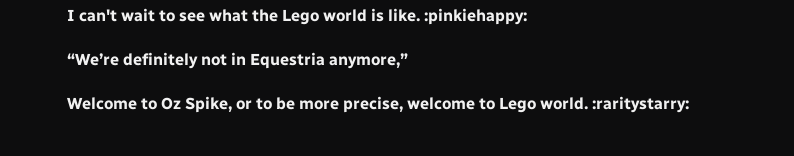I can't wait to see what the Lego world is like. :pinkiehappy:

“We’re definitely not in Equestria anymore,”

Welcome to Oz Spike, or to be more precise, welcome to Lego world. :raritystarry: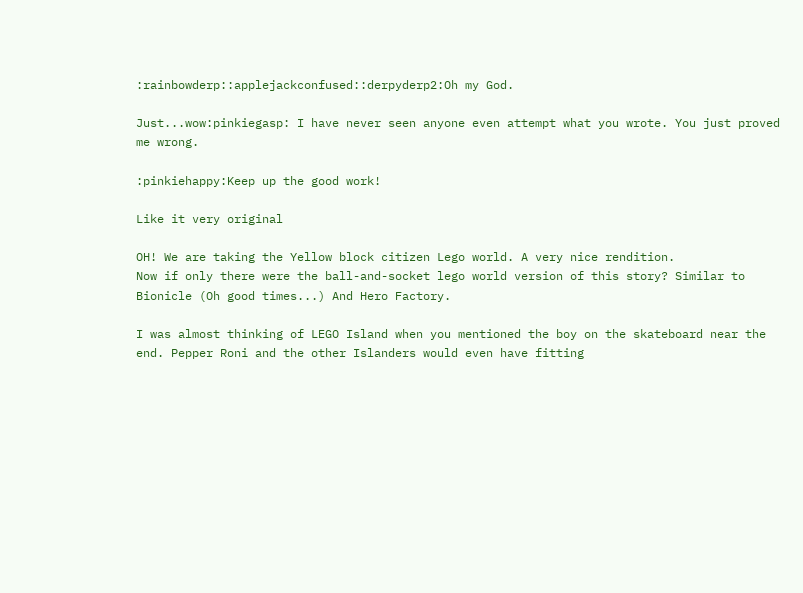:rainbowderp::applejackconfused::derpyderp2:Oh my God.

Just...wow:pinkiegasp: I have never seen anyone even attempt what you wrote. You just proved me wrong.

:pinkiehappy:Keep up the good work!

Like it very original

OH! We are taking the Yellow block citizen Lego world. A very nice rendition.
Now if only there were the ball-and-socket lego world version of this story? Similar to Bionicle (Oh good times...) And Hero Factory.

I was almost thinking of LEGO Island when you mentioned the boy on the skateboard near the end. Pepper Roni and the other Islanders would even have fitting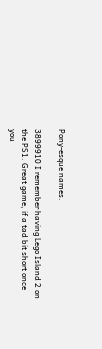Pony-esque names.

3899910 I remember having Lego Island 2 on the PS1. Great game, if a tad bit short once you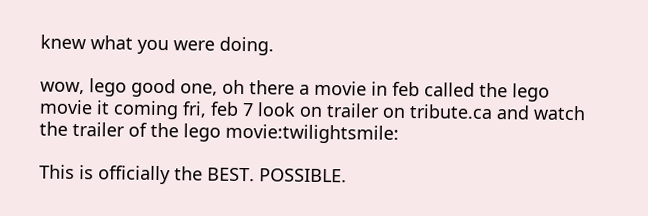knew what you were doing.

wow, lego good one, oh there a movie in feb called the lego movie it coming fri, feb 7 look on trailer on tribute.ca and watch the trailer of the lego movie:twilightsmile:

This is officially the BEST. POSSIBLE.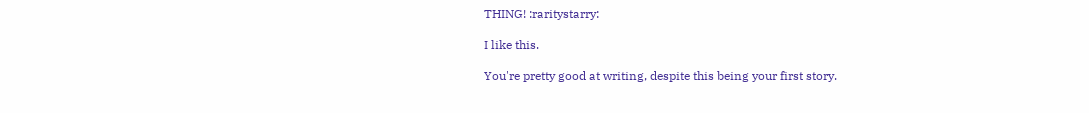THING! :raritystarry:

I like this.

You're pretty good at writing, despite this being your first story.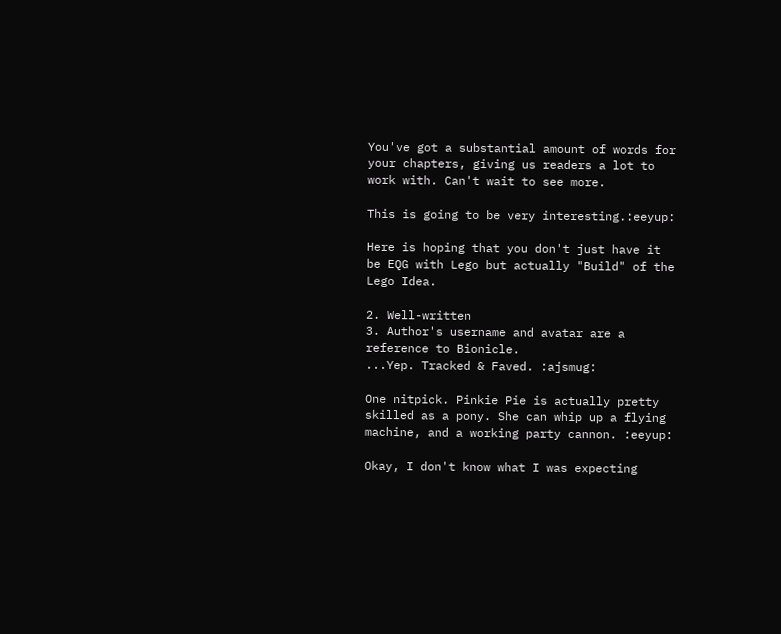You've got a substantial amount of words for your chapters, giving us readers a lot to work with. Can't wait to see more.

This is going to be very interesting.:eeyup:

Here is hoping that you don't just have it be EQG with Lego but actually "Build" of the Lego Idea.

2. Well-written
3. Author's username and avatar are a reference to Bionicle.
...Yep. Tracked & Faved. :ajsmug:

One nitpick. Pinkie Pie is actually pretty skilled as a pony. She can whip up a flying machine, and a working party cannon. :eeyup:

Okay, I don't know what I was expecting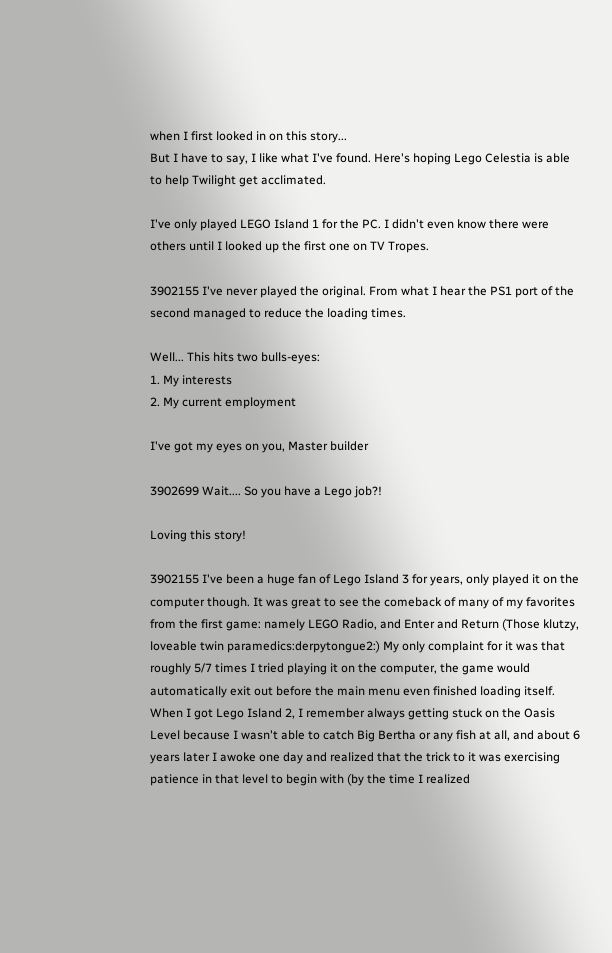when I first looked in on this story...
But I have to say, I like what I've found. Here's hoping Lego Celestia is able to help Twilight get acclimated.

I've only played LEGO Island 1 for the PC. I didn't even know there were others until I looked up the first one on TV Tropes.

3902155 I've never played the original. From what I hear the PS1 port of the second managed to reduce the loading times.

Well... This hits two bulls-eyes:
1. My interests
2. My current employment

I've got my eyes on you, Master builder

3902699 Wait.... So you have a Lego job?!

Loving this story!

3902155 I've been a huge fan of Lego Island 3 for years, only played it on the computer though. It was great to see the comeback of many of my favorites from the first game: namely LEGO Radio, and Enter and Return (Those klutzy, loveable twin paramedics:derpytongue2:) My only complaint for it was that roughly 5/7 times I tried playing it on the computer, the game would automatically exit out before the main menu even finished loading itself.
When I got Lego Island 2, I remember always getting stuck on the Oasis Level because I wasn't able to catch Big Bertha or any fish at all, and about 6 years later I awoke one day and realized that the trick to it was exercising patience in that level to begin with (by the time I realized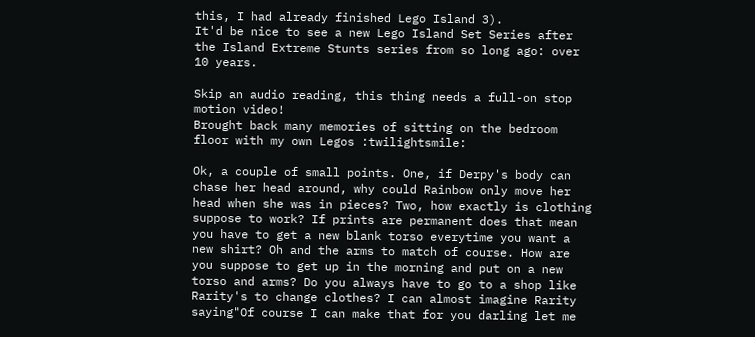this, I had already finished Lego Island 3).
It'd be nice to see a new Lego Island Set Series after the Island Extreme Stunts series from so long ago: over 10 years.

Skip an audio reading, this thing needs a full-on stop motion video!
Brought back many memories of sitting on the bedroom floor with my own Legos :twilightsmile:

Ok, a couple of small points. One, if Derpy's body can chase her head around, why could Rainbow only move her head when she was in pieces? Two, how exactly is clothing suppose to work? If prints are permanent does that mean you have to get a new blank torso everytime you want a new shirt? Oh and the arms to match of course. How are you suppose to get up in the morning and put on a new torso and arms? Do you always have to go to a shop like Rarity's to change clothes? I can almost imagine Rarity saying"Of course I can make that for you darling let me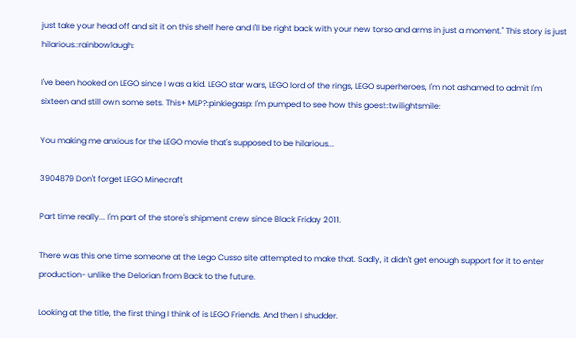just take your head off and sit it on this shelf here and I'll be right back with your new torso and arms in just a moment." This story is just hilarious.:rainbowlaugh:

I've been hooked on LEGO since I was a kid. LEGO star wars, LEGO lord of the rings, LEGO superheroes, I'm not ashamed to admit I'm sixteen and still own some sets. This+ MLP?:pinkiegasp: I'm pumped to see how this goes!::twilightsmile:

You making me anxious for the LEGO movie that's supposed to be hilarious...

3904879 Don't forget LEGO Minecraft

Part time really... I'm part of the store's shipment crew since Black Friday 2011.

There was this one time someone at the Lego Cusso site attempted to make that. Sadly, it didn't get enough support for it to enter production- unlike the Delorian from Back to the future.

Looking at the title, the first thing I think of is LEGO Friends. And then I shudder.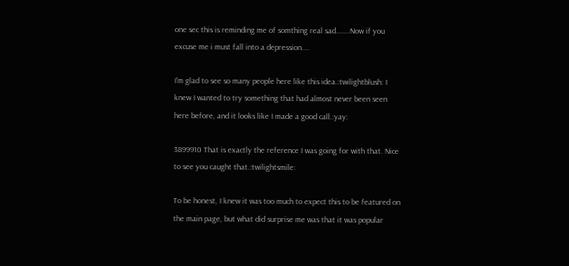one sec this is reminding me of somthing real sad.......Now if you excuse me i must fall into a depression....

I'm glad to see so many people here like this idea.:twilightblush: I knew I wanted to try something that had almost never been seen here before, and it looks like I made a good call.:yay:

3899910 That is exactly the reference I was going for with that. Nice to see you caught that.:twilightsmile:

To be honest, I knew it was too much to expect this to be featured on the main page, but what did surprise me was that it was popular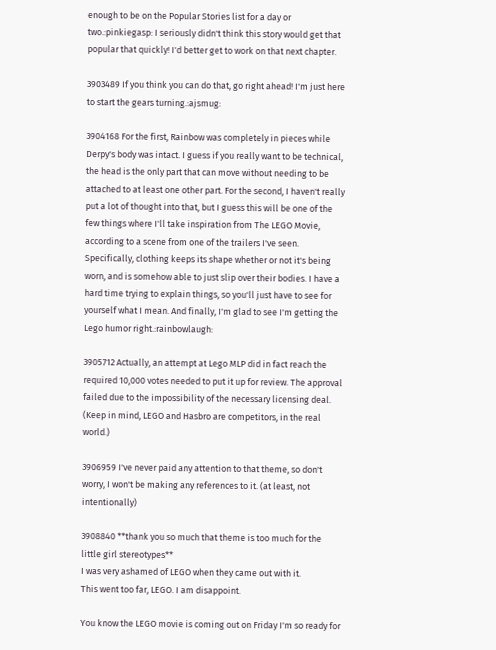enough to be on the Popular Stories list for a day or two.:pinkiegasp: I seriously didn't think this story would get that popular that quickly! I'd better get to work on that next chapter.

3903489 If you think you can do that, go right ahead! I'm just here to start the gears turning.:ajsmug:

3904168 For the first, Rainbow was completely in pieces while Derpy's body was intact. I guess if you really want to be technical, the head is the only part that can move without needing to be attached to at least one other part. For the second, I haven't really put a lot of thought into that, but I guess this will be one of the few things where I'll take inspiration from The LEGO Movie, according to a scene from one of the trailers I've seen. Specifically, clothing keeps its shape whether or not it's being worn, and is somehow able to just slip over their bodies. I have a hard time trying to explain things, so you'll just have to see for yourself what I mean. And finally, I'm glad to see I'm getting the Lego humor right.:rainbowlaugh:

3905712 Actually, an attempt at Lego MLP did in fact reach the required 10,000 votes needed to put it up for review. The approval failed due to the impossibility of the necessary licensing deal. (Keep in mind, LEGO and Hasbro are competitors, in the real world.)

3906959 I've never paid any attention to that theme, so don't worry, I won't be making any references to it. (at least, not intentionally)

3908840 **thank you so much that theme is too much for the little girl stereotypes**
I was very ashamed of LEGO when they came out with it.
This went too far, LEGO. I am disappoint.

You know the LEGO movie is coming out on Friday I'm so ready for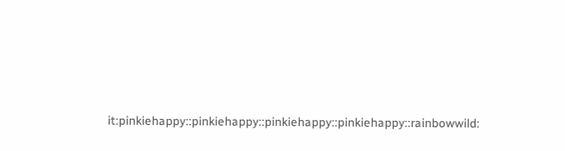it:pinkiehappy::pinkiehappy::pinkiehappy::pinkiehappy::rainbowwild: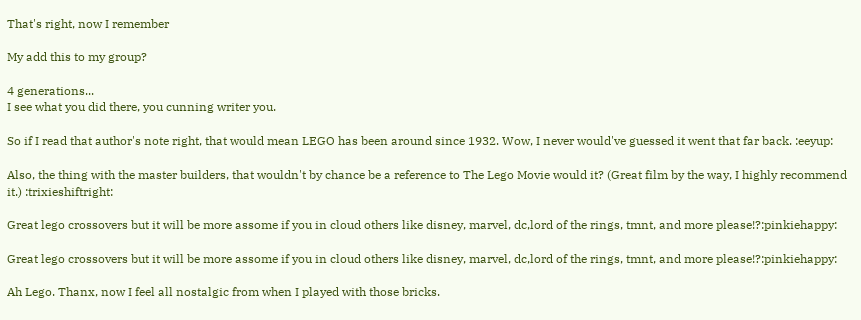That's right, now I remember

My add this to my group?

4 generations...
I see what you did there, you cunning writer you.

So if I read that author's note right, that would mean LEGO has been around since 1932. Wow, I never would've guessed it went that far back. :eeyup:

Also, the thing with the master builders, that wouldn't by chance be a reference to The Lego Movie would it? (Great film by the way, I highly recommend it.) :trixieshiftright:

Great lego crossovers but it will be more assome if you in cloud others like disney, marvel, dc,lord of the rings, tmnt, and more please!?:pinkiehappy:

Great lego crossovers but it will be more assome if you in cloud others like disney, marvel, dc,lord of the rings, tmnt, and more please!?:pinkiehappy:

Ah Lego. Thanx, now I feel all nostalgic from when I played with those bricks.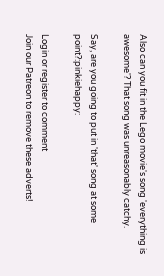Also can you fit in the Lego movie's song 'everything is awesome'? That song was unreasonably catchy.

Say, are you going to put in 'that' song at some point?:pinkiehappy:

Login or register to comment
Join our Patreon to remove these adverts!